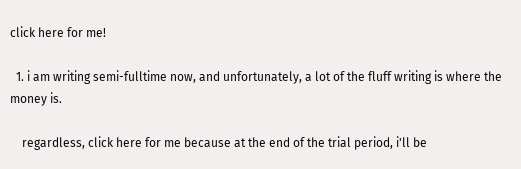click here for me!

  1. i am writing semi-fulltime now, and unfortunately, a lot of the fluff writing is where the money is.

    regardless, click here for me because at the end of the trial period, i'll be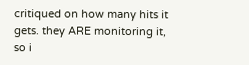critiqued on how many hits it gets. they ARE monitoring it, so i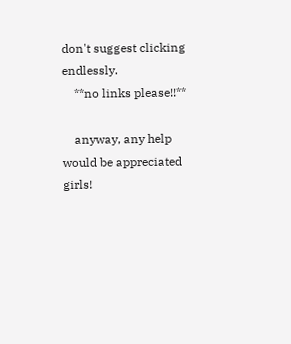don't suggest clicking endlessly.
    **no links please!!**

    anyway, any help would be appreciated girls!